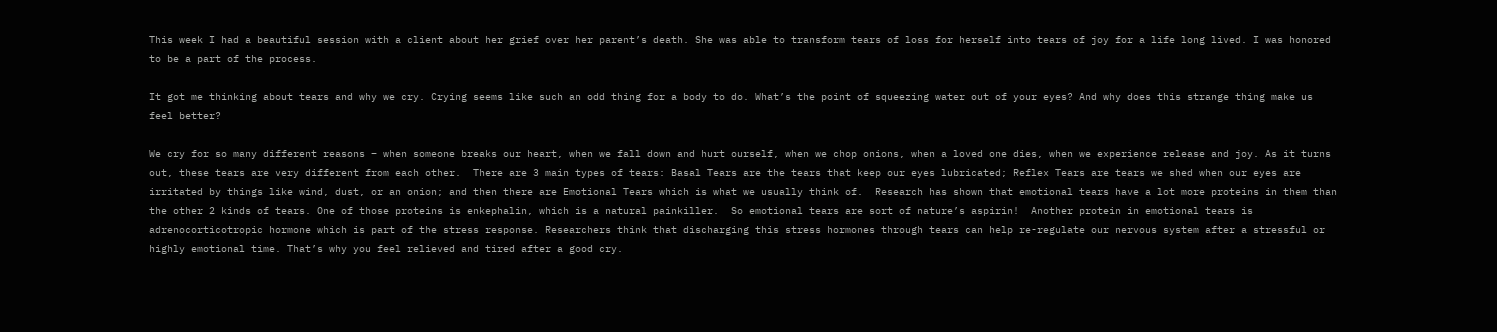This week I had a beautiful session with a client about her grief over her parent’s death. She was able to transform tears of loss for herself into tears of joy for a life long lived. I was honored to be a part of the process.

It got me thinking about tears and why we cry. Crying seems like such an odd thing for a body to do. What’s the point of squeezing water out of your eyes? And why does this strange thing make us feel better?

We cry for so many different reasons – when someone breaks our heart, when we fall down and hurt ourself, when we chop onions, when a loved one dies, when we experience release and joy. As it turns out, these tears are very different from each other.  There are 3 main types of tears: Basal Tears are the tears that keep our eyes lubricated; Reflex Tears are tears we shed when our eyes are irritated by things like wind, dust, or an onion; and then there are Emotional Tears which is what we usually think of.  Research has shown that emotional tears have a lot more proteins in them than the other 2 kinds of tears. One of those proteins is enkephalin, which is a natural painkiller.  So emotional tears are sort of nature’s aspirin!  Another protein in emotional tears is adrenocorticotropic hormone which is part of the stress response. Researchers think that discharging this stress hormones through tears can help re-regulate our nervous system after a stressful or highly emotional time. That’s why you feel relieved and tired after a good cry.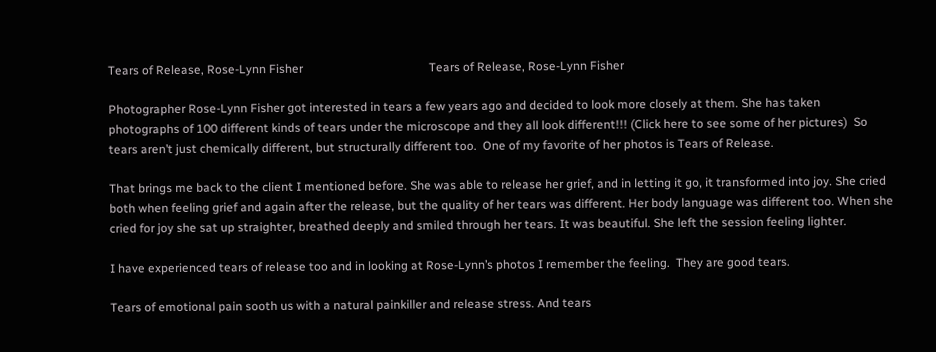Tears of Release, Rose-Lynn Fisher                                          Tears of Release, Rose-Lynn Fisher

Photographer Rose-Lynn Fisher got interested in tears a few years ago and decided to look more closely at them. She has taken photographs of 100 different kinds of tears under the microscope and they all look different!!! (Click here to see some of her pictures)  So tears aren’t just chemically different, but structurally different too.  One of my favorite of her photos is Tears of Release.

That brings me back to the client I mentioned before. She was able to release her grief, and in letting it go, it transformed into joy. She cried both when feeling grief and again after the release, but the quality of her tears was different. Her body language was different too. When she cried for joy she sat up straighter, breathed deeply and smiled through her tears. It was beautiful. She left the session feeling lighter.

I have experienced tears of release too and in looking at Rose-Lynn’s photos I remember the feeling.  They are good tears.

Tears of emotional pain sooth us with a natural painkiller and release stress. And tears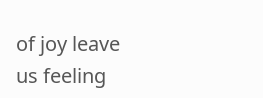of joy leave us feeling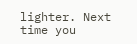lighter. Next time you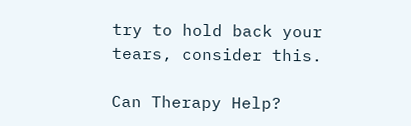try to hold back your tears, consider this.

Can Therapy Help?